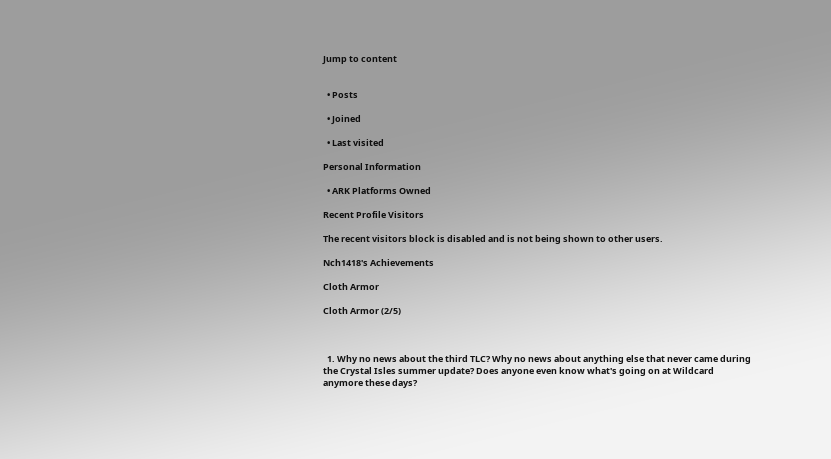Jump to content


  • Posts

  • Joined

  • Last visited

Personal Information

  • ARK Platforms Owned

Recent Profile Visitors

The recent visitors block is disabled and is not being shown to other users.

Nch1418's Achievements

Cloth Armor

Cloth Armor (2/5)



  1. Why no news about the third TLC? Why no news about anything else that never came during the Crystal Isles summer update? Does anyone even know what's going on at Wildcard anymore these days?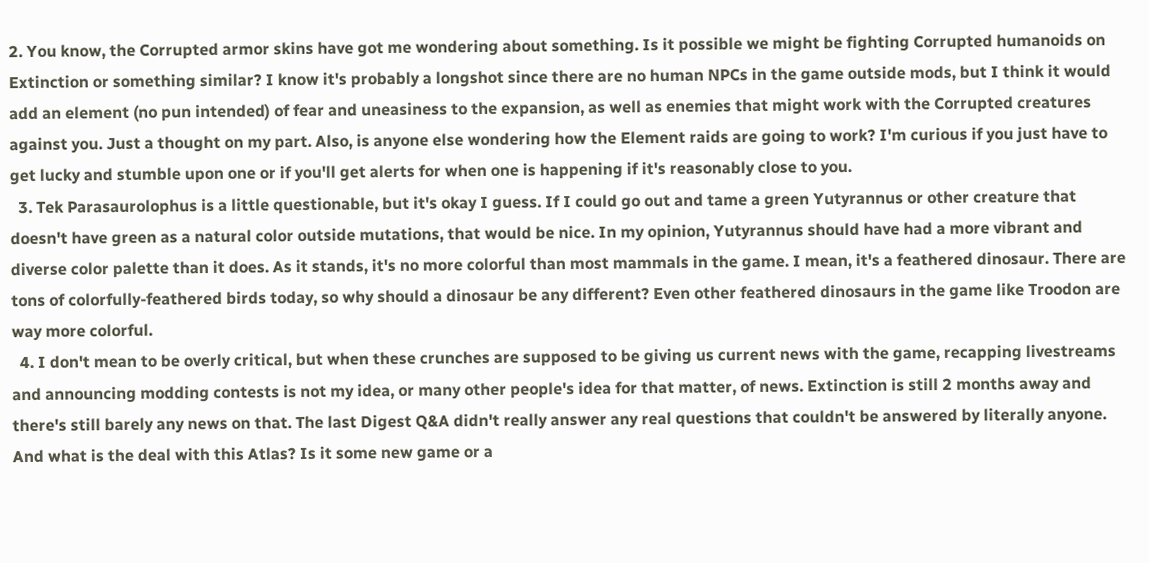2. You know, the Corrupted armor skins have got me wondering about something. Is it possible we might be fighting Corrupted humanoids on Extinction or something similar? I know it's probably a longshot since there are no human NPCs in the game outside mods, but I think it would add an element (no pun intended) of fear and uneasiness to the expansion, as well as enemies that might work with the Corrupted creatures against you. Just a thought on my part. Also, is anyone else wondering how the Element raids are going to work? I'm curious if you just have to get lucky and stumble upon one or if you'll get alerts for when one is happening if it's reasonably close to you.
  3. Tek Parasaurolophus is a little questionable, but it's okay I guess. If I could go out and tame a green Yutyrannus or other creature that doesn't have green as a natural color outside mutations, that would be nice. In my opinion, Yutyrannus should have had a more vibrant and diverse color palette than it does. As it stands, it's no more colorful than most mammals in the game. I mean, it's a feathered dinosaur. There are tons of colorfully-feathered birds today, so why should a dinosaur be any different? Even other feathered dinosaurs in the game like Troodon are way more colorful.
  4. I don't mean to be overly critical, but when these crunches are supposed to be giving us current news with the game, recapping livestreams and announcing modding contests is not my idea, or many other people's idea for that matter, of news. Extinction is still 2 months away and there's still barely any news on that. The last Digest Q&A didn't really answer any real questions that couldn't be answered by literally anyone. And what is the deal with this Atlas? Is it some new game or a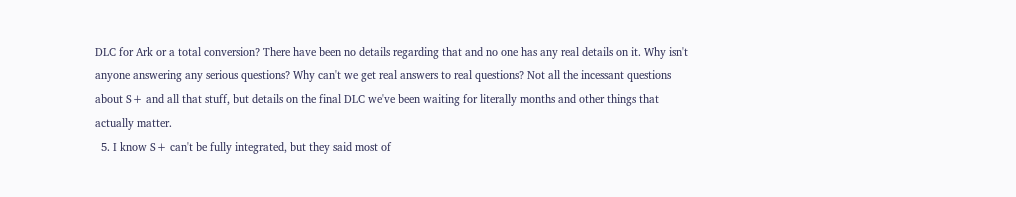DLC for Ark or a total conversion? There have been no details regarding that and no one has any real details on it. Why isn't anyone answering any serious questions? Why can't we get real answers to real questions? Not all the incessant questions about S+ and all that stuff, but details on the final DLC we've been waiting for literally months and other things that actually matter.
  5. I know S+ can't be fully integrated, but they said most of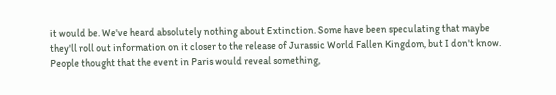it would be. We've heard absolutely nothing about Extinction. Some have been speculating that maybe they'll roll out information on it closer to the release of Jurassic World Fallen Kingdom, but I don't know. People thought that the event in Paris would reveal something,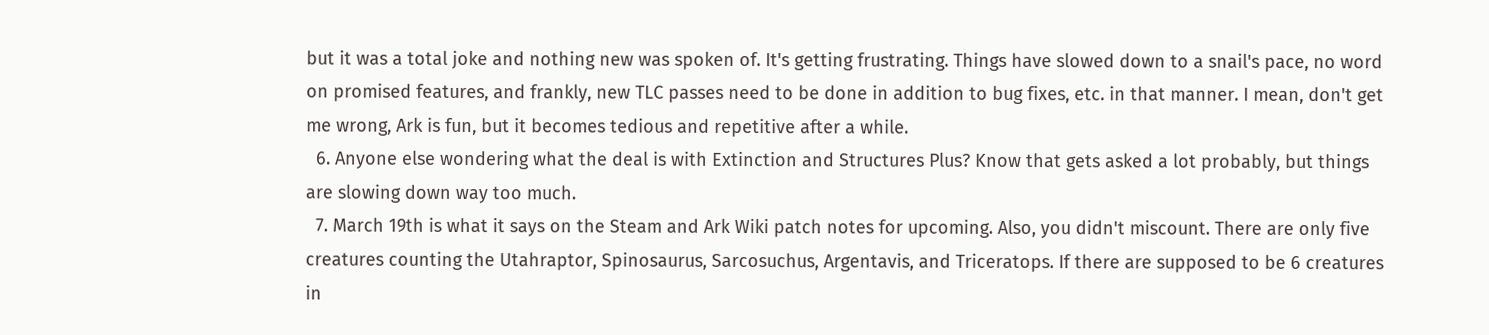but it was a total joke and nothing new was spoken of. It's getting frustrating. Things have slowed down to a snail's pace, no word on promised features, and frankly, new TLC passes need to be done in addition to bug fixes, etc. in that manner. I mean, don't get me wrong, Ark is fun, but it becomes tedious and repetitive after a while.
  6. Anyone else wondering what the deal is with Extinction and Structures Plus? Know that gets asked a lot probably, but things are slowing down way too much.
  7. March 19th is what it says on the Steam and Ark Wiki patch notes for upcoming. Also, you didn't miscount. There are only five creatures counting the Utahraptor, Spinosaurus, Sarcosuchus, Argentavis, and Triceratops. If there are supposed to be 6 creatures in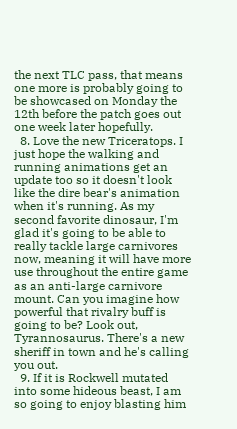the next TLC pass, that means one more is probably going to be showcased on Monday the 12th before the patch goes out one week later hopefully.
  8. Love the new Triceratops. I just hope the walking and running animations get an update too so it doesn't look like the dire bear's animation when it's running. As my second favorite dinosaur, I'm glad it's going to be able to really tackle large carnivores now, meaning it will have more use throughout the entire game as an anti-large carnivore mount. Can you imagine how powerful that rivalry buff is going to be? Look out, Tyrannosaurus. There's a new sheriff in town and he's calling you out.
  9. If it is Rockwell mutated into some hideous beast, I am so going to enjoy blasting him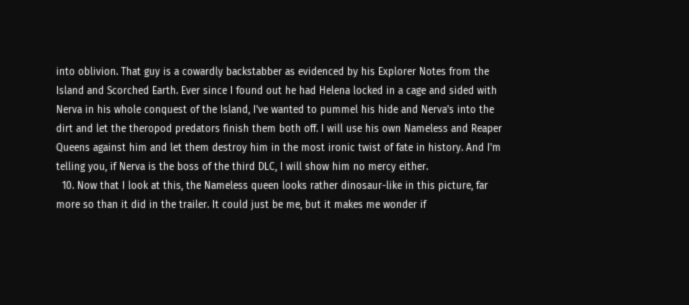into oblivion. That guy is a cowardly backstabber as evidenced by his Explorer Notes from the Island and Scorched Earth. Ever since I found out he had Helena locked in a cage and sided with Nerva in his whole conquest of the Island, I've wanted to pummel his hide and Nerva's into the dirt and let the theropod predators finish them both off. I will use his own Nameless and Reaper Queens against him and let them destroy him in the most ironic twist of fate in history. And I'm telling you, if Nerva is the boss of the third DLC, I will show him no mercy either.
  10. Now that I look at this, the Nameless queen looks rather dinosaur-like in this picture, far more so than it did in the trailer. It could just be me, but it makes me wonder if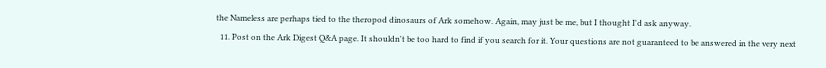the Nameless are perhaps tied to the theropod dinosaurs of Ark somehow. Again, may just be me, but I thought I'd ask anyway.
  11. Post on the Ark Digest Q&A page. It shouldn't be too hard to find if you search for it. Your questions are not guaranteed to be answered in the very next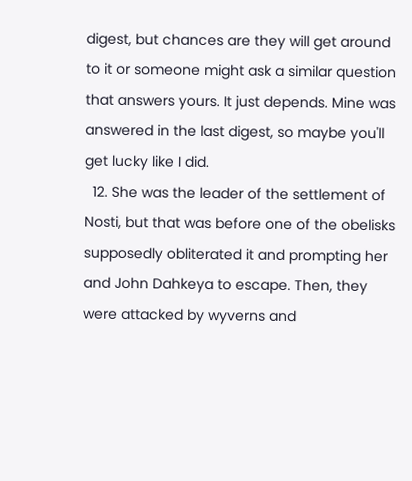digest, but chances are they will get around to it or someone might ask a similar question that answers yours. It just depends. Mine was answered in the last digest, so maybe you'll get lucky like I did.
  12. She was the leader of the settlement of Nosti, but that was before one of the obelisks supposedly obliterated it and prompting her and John Dahkeya to escape. Then, they were attacked by wyverns and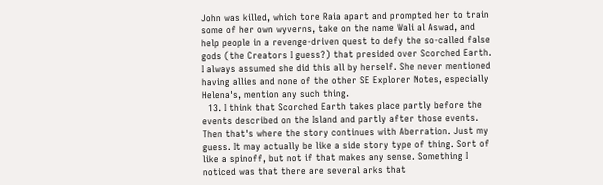John was killed, which tore Raia apart and prompted her to train some of her own wyverns, take on the name Wali al Aswad, and help people in a revenge-driven quest to defy the so-called false gods (the Creators I guess?) that presided over Scorched Earth. I always assumed she did this all by herself. She never mentioned having allies and none of the other SE Explorer Notes, especially Helena's, mention any such thing.
  13. I think that Scorched Earth takes place partly before the events described on the Island and partly after those events. Then that's where the story continues with Aberration. Just my guess. It may actually be like a side story type of thing. Sort of like a spinoff, but not if that makes any sense. Something I noticed was that there are several arks that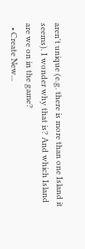aren't unique (e.g. there is more than one Island it seems). I wonder why that is? And which Island are we on in the game?
  • Create New...